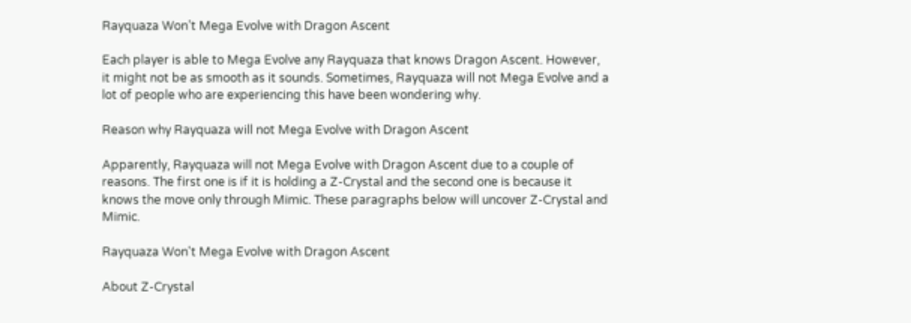Rayquaza Won’t Mega Evolve with Dragon Ascent

Each player is able to Mega Evolve any Rayquaza that knows Dragon Ascent. However, it might not be as smooth as it sounds. Sometimes, Rayquaza will not Mega Evolve and a lot of people who are experiencing this have been wondering why.

Reason why Rayquaza will not Mega Evolve with Dragon Ascent

Apparently, Rayquaza will not Mega Evolve with Dragon Ascent due to a couple of reasons. The first one is if it is holding a Z-Crystal and the second one is because it knows the move only through Mimic. These paragraphs below will uncover Z-Crystal and Mimic.

Rayquaza Won't Mega Evolve with Dragon Ascent

About Z-Crystal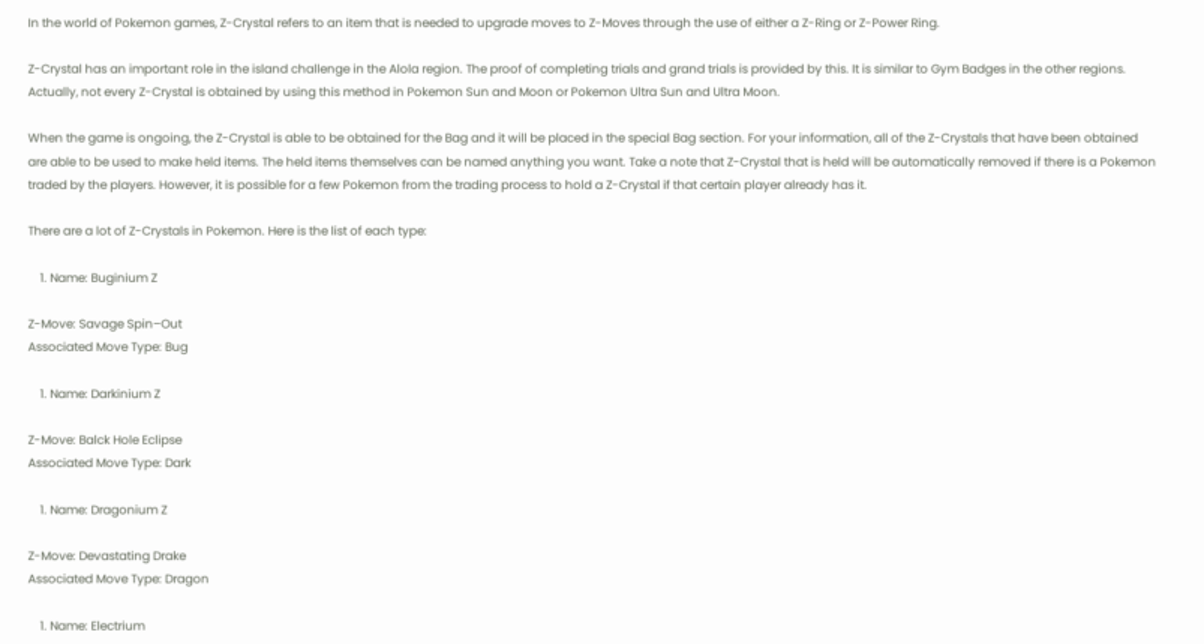In the world of Pokemon games, Z-Crystal refers to an item that is needed to upgrade moves to Z-Moves through the use of either a Z-Ring or Z-Power Ring.

Z-Crystal has an important role in the island challenge in the Alola region. The proof of completing trials and grand trials is provided by this. It is similar to Gym Badges in the other regions. Actually, not every Z-Crystal is obtained by using this method in Pokemon Sun and Moon or Pokemon Ultra Sun and Ultra Moon.

When the game is ongoing, the Z-Crystal is able to be obtained for the Bag and it will be placed in the special Bag section. For your information, all of the Z-Crystals that have been obtained are able to be used to make held items. The held items themselves can be named anything you want. Take a note that Z-Crystal that is held will be automatically removed if there is a Pokemon traded by the players. However, it is possible for a few Pokemon from the trading process to hold a Z-Crystal if that certain player already has it.

There are a lot of Z-Crystals in Pokemon. Here is the list of each type:

    1. Name: Buginium Z

Z-Move: Savage Spin–Out
Associated Move Type: Bug

    1. Name: Darkinium Z

Z-Move: Balck Hole Eclipse
Associated Move Type: Dark

    1. Name: Dragonium Z

Z-Move: Devastating Drake
Associated Move Type: Dragon

    1. Name: Electrium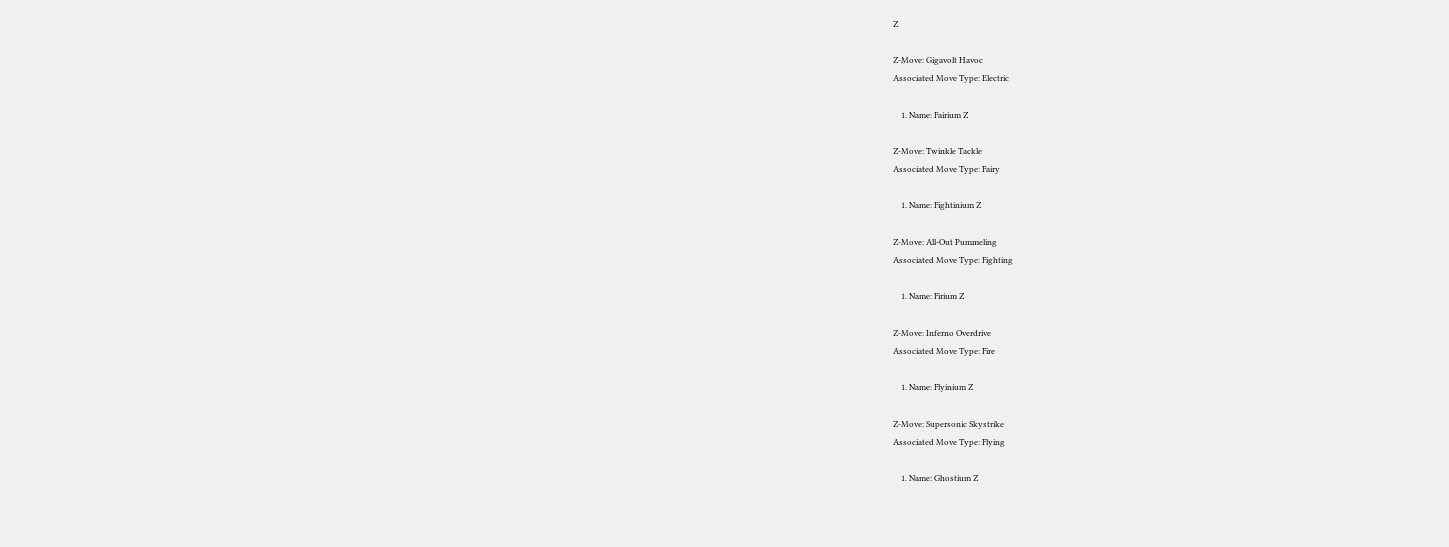Z

Z-Move: Gigavolt Havoc
Associated Move Type: Electric

    1. Name: Fairium Z

Z-Move: Twinkle Tackle
Associated Move Type: Fairy

    1. Name: Fightinium Z

Z-Move: All-Out Pummeling
Associated Move Type: Fighting

    1. Name: Firium Z

Z-Move: Inferno Overdrive
Associated Move Type: Fire

    1. Name: Flyinium Z

Z-Move: Supersonic Skystrike
Associated Move Type: Flying

    1. Name: Ghostium Z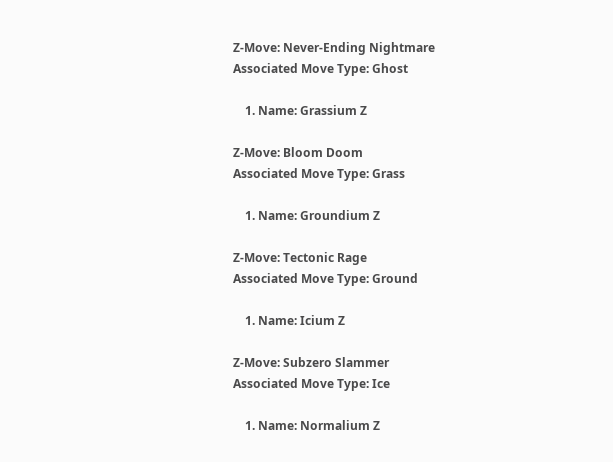Z-Move: Never-Ending Nightmare
Associated Move Type: Ghost

    1. Name: Grassium Z

Z-Move: Bloom Doom
Associated Move Type: Grass

    1. Name: Groundium Z

Z-Move: Tectonic Rage
Associated Move Type: Ground

    1. Name: Icium Z

Z-Move: Subzero Slammer
Associated Move Type: Ice

    1. Name: Normalium Z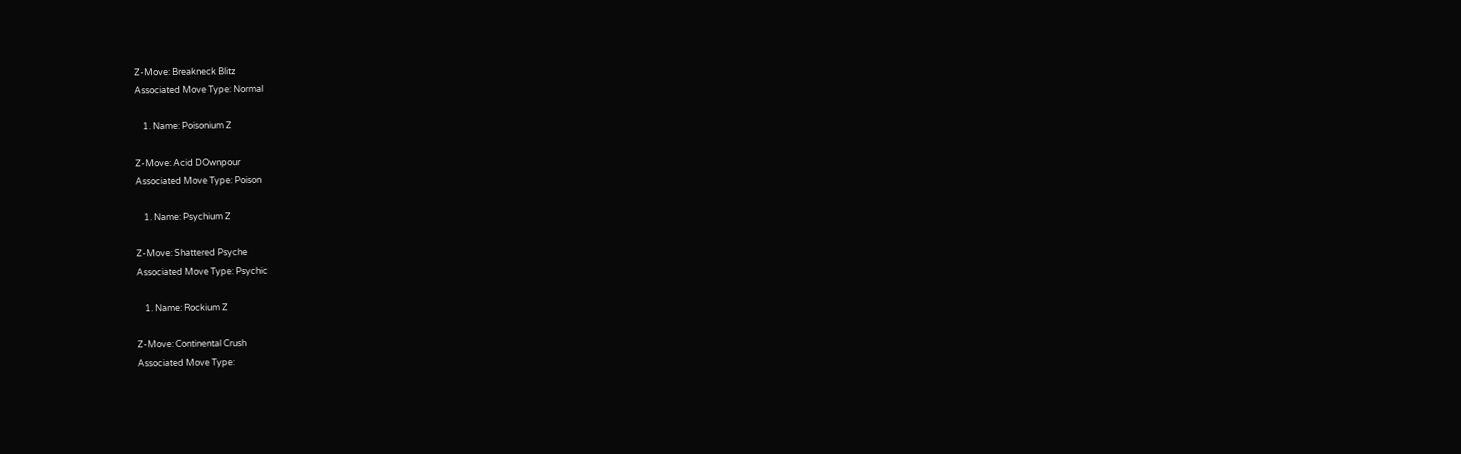Z-Move: Breakneck Blitz
Associated Move Type: Normal

    1. Name: Poisonium Z

Z-Move: Acid DOwnpour
Associated Move Type: Poison

    1. Name: Psychium Z

Z-Move: Shattered Psyche
Associated Move Type: Psychic

    1. Name: Rockium Z

Z-Move: Continental Crush
Associated Move Type: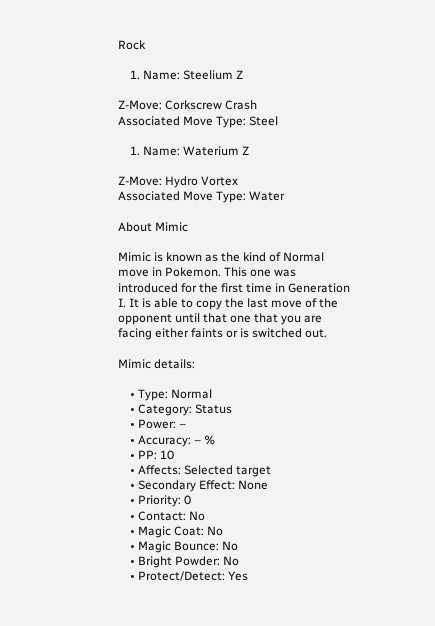Rock

    1. Name: Steelium Z

Z-Move: Corkscrew Crash
Associated Move Type: Steel

    1. Name: Waterium Z

Z-Move: Hydro Vortex
Associated Move Type: Water

About Mimic

Mimic is known as the kind of Normal move in Pokemon. This one was introduced for the first time in Generation I. It is able to copy the last move of the opponent until that one that you are facing either faints or is switched out.

Mimic details:

    • Type: Normal
    • Category: Status
    • Power: –
    • Accuracy: – %
    • PP: 10
    • Affects: Selected target
    • Secondary Effect: None
    • Priority: 0
    • Contact: No
    • Magic Coat: No
    • Magic Bounce: No
    • Bright Powder: No
    • Protect/Detect: Yes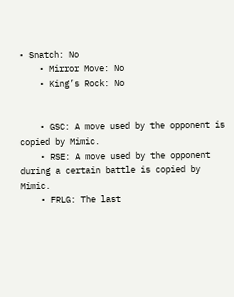• Snatch: No
    • Mirror Move: No
    • King’s Rock: No


    • GSC: A move used by the opponent is copied by Mimic.
    • RSE: A move used by the opponent during a certain battle is copied by Mimic.
    • FRLG: The last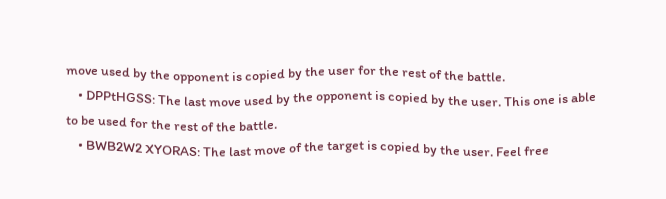move used by the opponent is copied by the user for the rest of the battle.
    • DPPtHGSS: The last move used by the opponent is copied by the user. This one is able to be used for the rest of the battle.
    • BWB2W2 XYORAS: The last move of the target is copied by the user. Feel free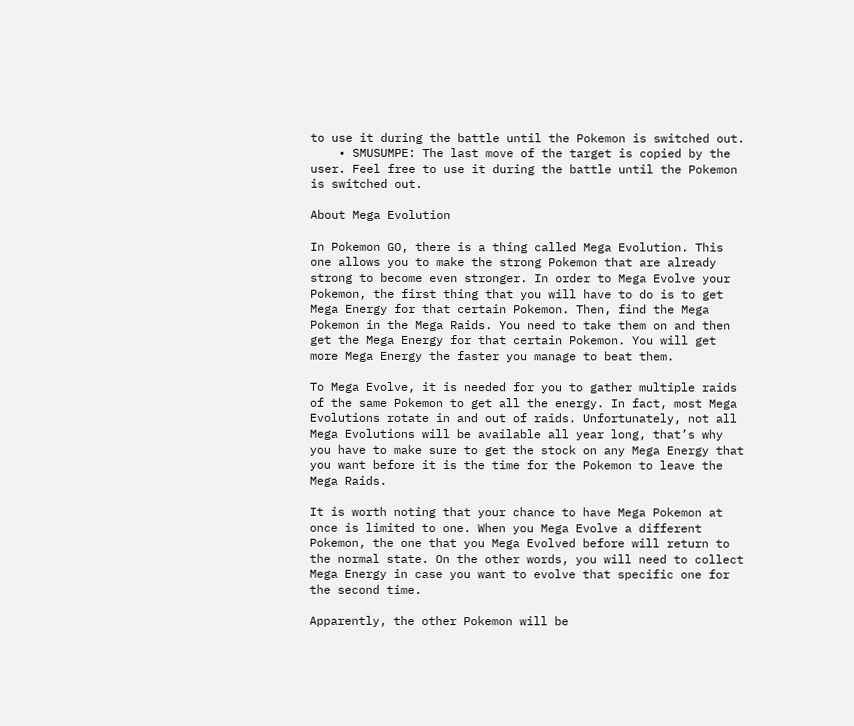to use it during the battle until the Pokemon is switched out.
    • SMUSUMPE: The last move of the target is copied by the user. Feel free to use it during the battle until the Pokemon is switched out.

About Mega Evolution

In Pokemon GO, there is a thing called Mega Evolution. This one allows you to make the strong Pokemon that are already strong to become even stronger. In order to Mega Evolve your Pokemon, the first thing that you will have to do is to get Mega Energy for that certain Pokemon. Then, find the Mega Pokemon in the Mega Raids. You need to take them on and then get the Mega Energy for that certain Pokemon. You will get more Mega Energy the faster you manage to beat them.

To Mega Evolve, it is needed for you to gather multiple raids of the same Pokemon to get all the energy. In fact, most Mega Evolutions rotate in and out of raids. Unfortunately, not all Mega Evolutions will be available all year long, that’s why you have to make sure to get the stock on any Mega Energy that you want before it is the time for the Pokemon to leave the Mega Raids.

It is worth noting that your chance to have Mega Pokemon at once is limited to one. When you Mega Evolve a different Pokemon, the one that you Mega Evolved before will return to the normal state. On the other words, you will need to collect Mega Energy in case you want to evolve that specific one for the second time.

Apparently, the other Pokemon will be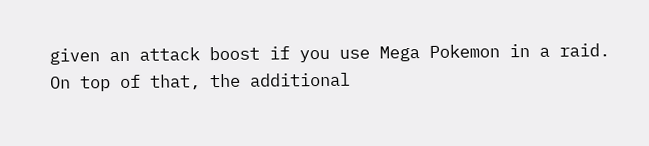given an attack boost if you use Mega Pokemon in a raid. On top of that, the additional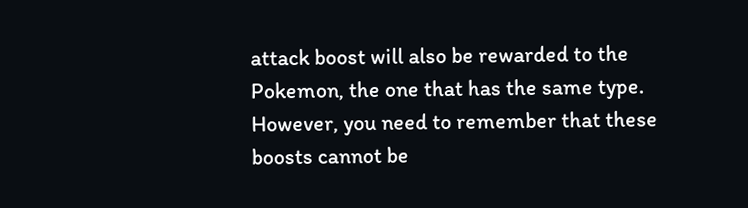attack boost will also be rewarded to the Pokemon, the one that has the same type. However, you need to remember that these boosts cannot be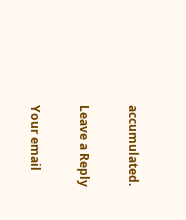accumulated.

Leave a Reply

Your email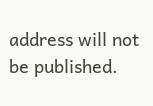address will not be published.